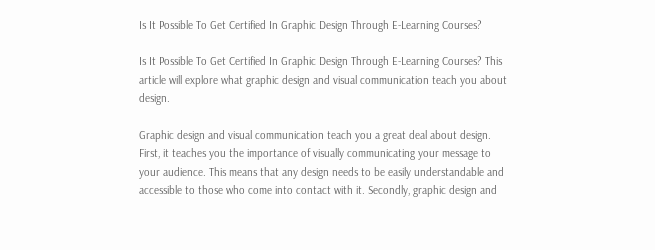Is It Possible To Get Certified In Graphic Design Through E-Learning Courses?

Is It Possible To Get Certified In Graphic Design Through E-Learning Courses? This article will explore what graphic design and visual communication teach you about design.

Graphic design and visual communication teach you a great deal about design. First, it teaches you the importance of visually communicating your message to your audience. This means that any design needs to be easily understandable and accessible to those who come into contact with it. Secondly, graphic design and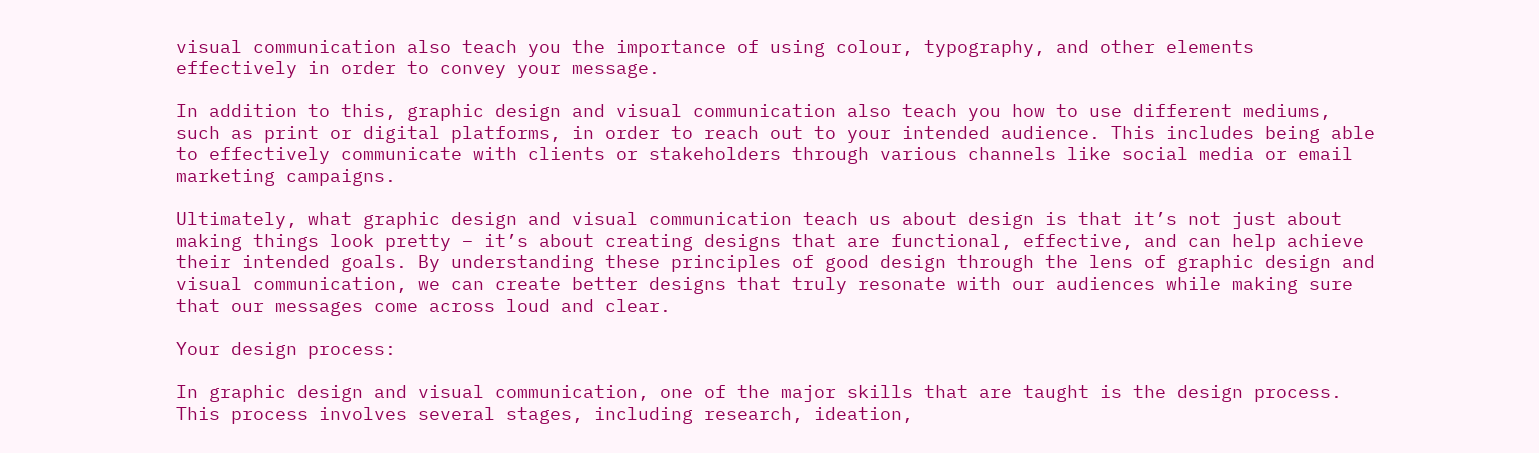visual communication also teach you the importance of using colour, typography, and other elements effectively in order to convey your message.

In addition to this, graphic design and visual communication also teach you how to use different mediums, such as print or digital platforms, in order to reach out to your intended audience. This includes being able to effectively communicate with clients or stakeholders through various channels like social media or email marketing campaigns.

Ultimately, what graphic design and visual communication teach us about design is that it’s not just about making things look pretty – it’s about creating designs that are functional, effective, and can help achieve their intended goals. By understanding these principles of good design through the lens of graphic design and visual communication, we can create better designs that truly resonate with our audiences while making sure that our messages come across loud and clear.

Your design process:

In graphic design and visual communication, one of the major skills that are taught is the design process. This process involves several stages, including research, ideation,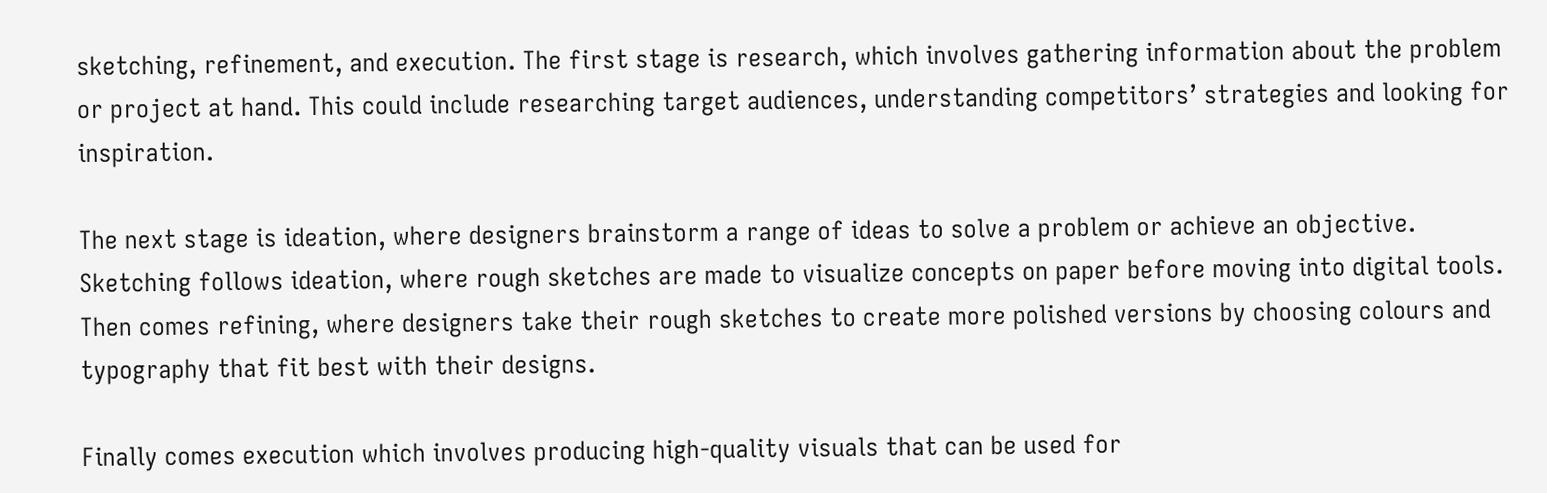sketching, refinement, and execution. The first stage is research, which involves gathering information about the problem or project at hand. This could include researching target audiences, understanding competitors’ strategies and looking for inspiration.

The next stage is ideation, where designers brainstorm a range of ideas to solve a problem or achieve an objective. Sketching follows ideation, where rough sketches are made to visualize concepts on paper before moving into digital tools. Then comes refining, where designers take their rough sketches to create more polished versions by choosing colours and typography that fit best with their designs.

Finally comes execution which involves producing high-quality visuals that can be used for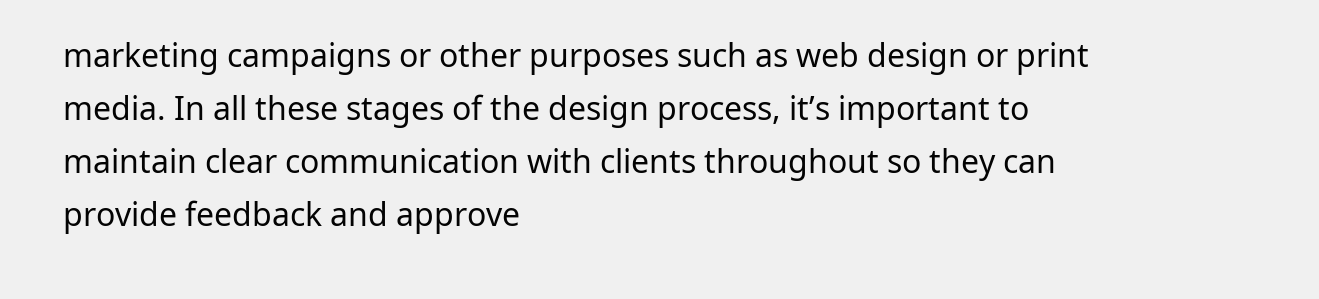marketing campaigns or other purposes such as web design or print media. In all these stages of the design process, it’s important to maintain clear communication with clients throughout so they can provide feedback and approve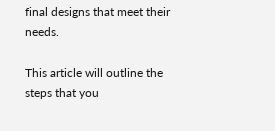final designs that meet their needs.

This article will outline the steps that you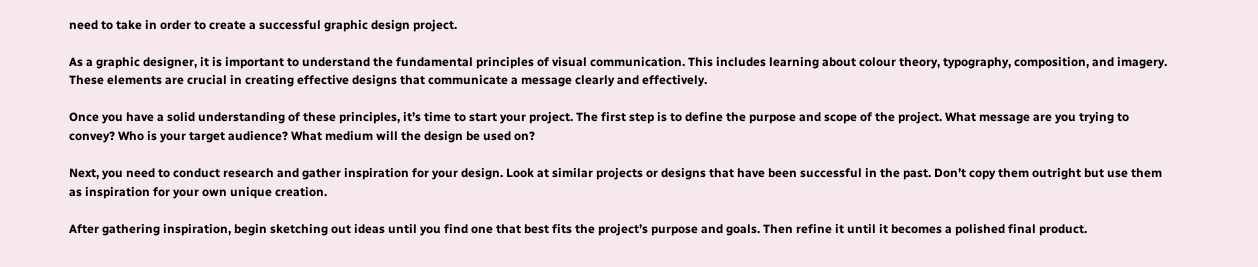need to take in order to create a successful graphic design project.

As a graphic designer, it is important to understand the fundamental principles of visual communication. This includes learning about colour theory, typography, composition, and imagery. These elements are crucial in creating effective designs that communicate a message clearly and effectively.

Once you have a solid understanding of these principles, it’s time to start your project. The first step is to define the purpose and scope of the project. What message are you trying to convey? Who is your target audience? What medium will the design be used on?

Next, you need to conduct research and gather inspiration for your design. Look at similar projects or designs that have been successful in the past. Don’t copy them outright but use them as inspiration for your own unique creation.

After gathering inspiration, begin sketching out ideas until you find one that best fits the project’s purpose and goals. Then refine it until it becomes a polished final product.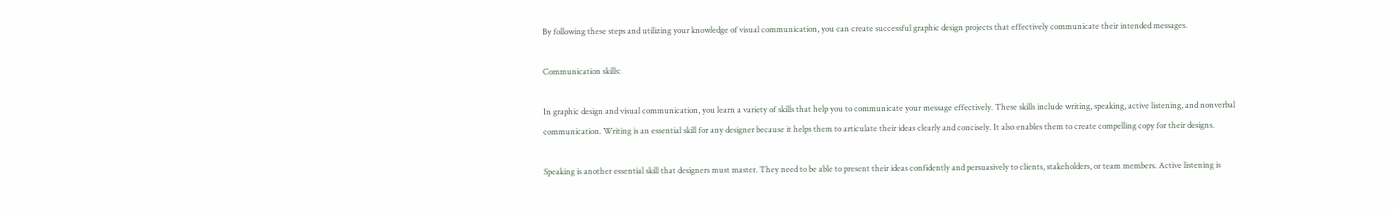By following these steps and utilizing your knowledge of visual communication, you can create successful graphic design projects that effectively communicate their intended messages.

Communication skills:

In graphic design and visual communication, you learn a variety of skills that help you to communicate your message effectively. These skills include writing, speaking, active listening, and nonverbal communication. Writing is an essential skill for any designer because it helps them to articulate their ideas clearly and concisely. It also enables them to create compelling copy for their designs.

Speaking is another essential skill that designers must master. They need to be able to present their ideas confidently and persuasively to clients, stakeholders, or team members. Active listening is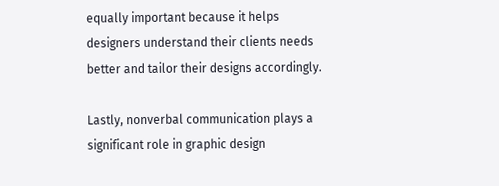equally important because it helps designers understand their clients needs better and tailor their designs accordingly.

Lastly, nonverbal communication plays a significant role in graphic design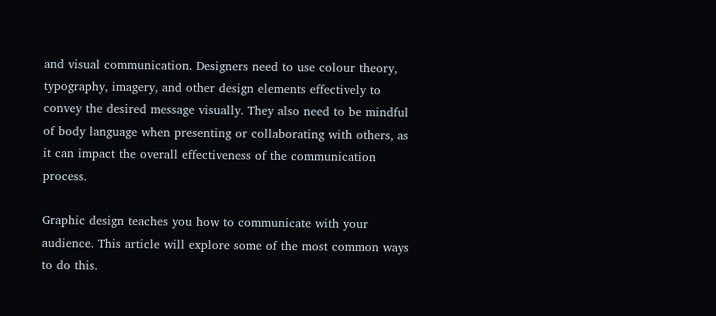and visual communication. Designers need to use colour theory, typography, imagery, and other design elements effectively to convey the desired message visually. They also need to be mindful of body language when presenting or collaborating with others, as it can impact the overall effectiveness of the communication process.

Graphic design teaches you how to communicate with your audience. This article will explore some of the most common ways to do this.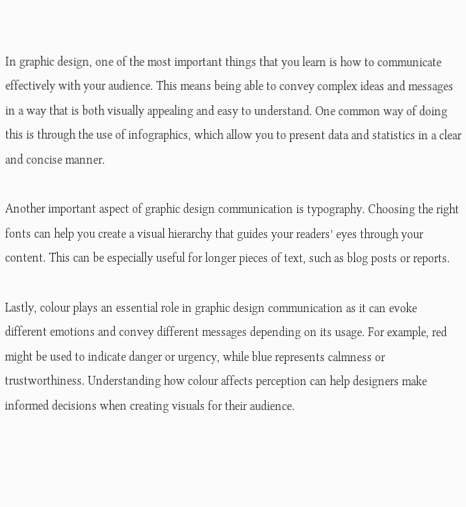In graphic design, one of the most important things that you learn is how to communicate effectively with your audience. This means being able to convey complex ideas and messages in a way that is both visually appealing and easy to understand. One common way of doing this is through the use of infographics, which allow you to present data and statistics in a clear and concise manner.

Another important aspect of graphic design communication is typography. Choosing the right fonts can help you create a visual hierarchy that guides your readers’ eyes through your content. This can be especially useful for longer pieces of text, such as blog posts or reports.

Lastly, colour plays an essential role in graphic design communication as it can evoke different emotions and convey different messages depending on its usage. For example, red might be used to indicate danger or urgency, while blue represents calmness or trustworthiness. Understanding how colour affects perception can help designers make informed decisions when creating visuals for their audience.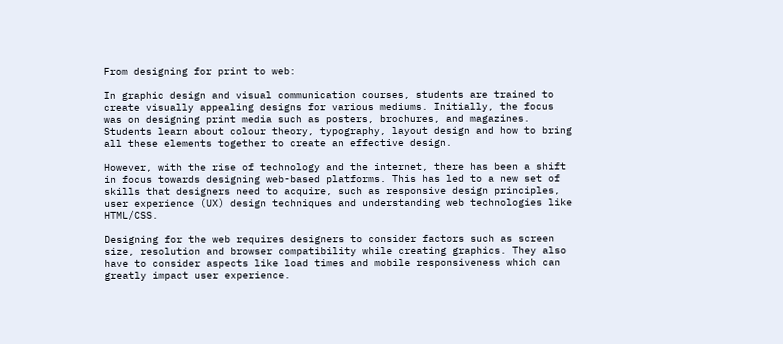From designing for print to web:

In graphic design and visual communication courses, students are trained to create visually appealing designs for various mediums. Initially, the focus was on designing print media such as posters, brochures, and magazines. Students learn about colour theory, typography, layout design and how to bring all these elements together to create an effective design.

However, with the rise of technology and the internet, there has been a shift in focus towards designing web-based platforms. This has led to a new set of skills that designers need to acquire, such as responsive design principles, user experience (UX) design techniques and understanding web technologies like HTML/CSS.

Designing for the web requires designers to consider factors such as screen size, resolution and browser compatibility while creating graphics. They also have to consider aspects like load times and mobile responsiveness which can greatly impact user experience.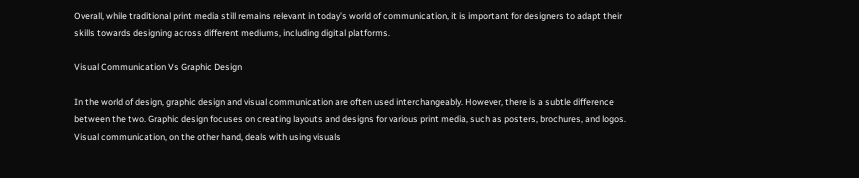Overall, while traditional print media still remains relevant in today’s world of communication, it is important for designers to adapt their skills towards designing across different mediums, including digital platforms.

Visual Communication Vs Graphic Design

In the world of design, graphic design and visual communication are often used interchangeably. However, there is a subtle difference between the two. Graphic design focuses on creating layouts and designs for various print media, such as posters, brochures, and logos. Visual communication, on the other hand, deals with using visuals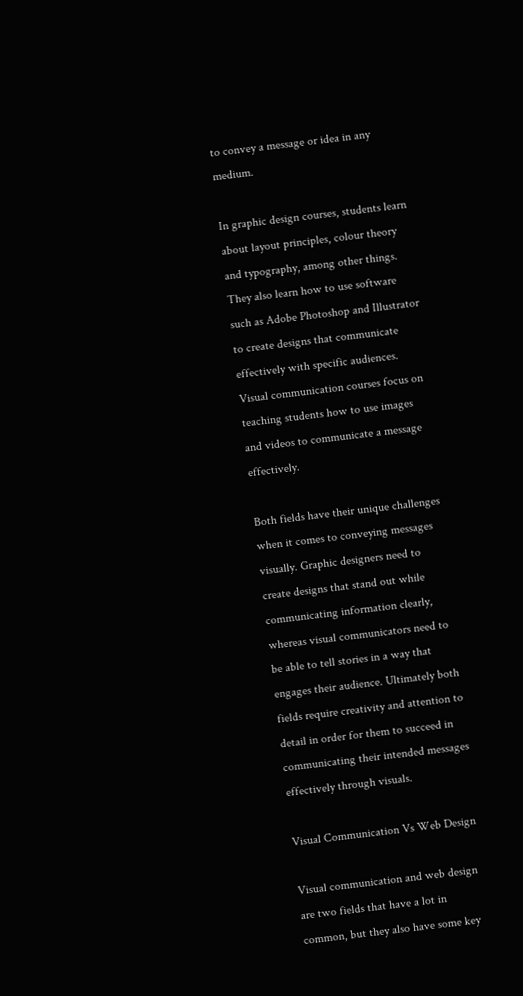to convey a message or idea in any medium.

In graphic design courses, students learn about layout principles, colour theory and typography, among other things. They also learn how to use software such as Adobe Photoshop and Illustrator to create designs that communicate effectively with specific audiences. Visual communication courses focus on teaching students how to use images and videos to communicate a message effectively.

Both fields have their unique challenges when it comes to conveying messages visually. Graphic designers need to create designs that stand out while communicating information clearly, whereas visual communicators need to be able to tell stories in a way that engages their audience. Ultimately both fields require creativity and attention to detail in order for them to succeed in communicating their intended messages effectively through visuals.

Visual Communication Vs Web Design

Visual communication and web design are two fields that have a lot in common, but they also have some key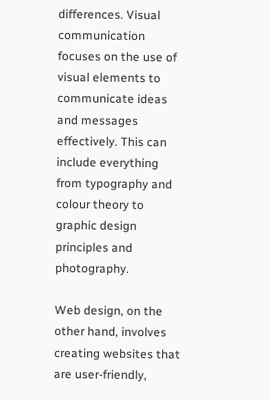differences. Visual communication focuses on the use of visual elements to communicate ideas and messages effectively. This can include everything from typography and colour theory to graphic design principles and photography.

Web design, on the other hand, involves creating websites that are user-friendly,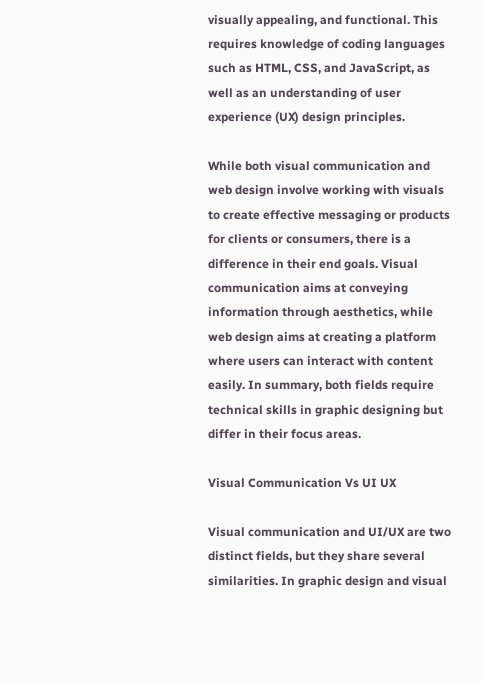visually appealing, and functional. This requires knowledge of coding languages such as HTML, CSS, and JavaScript, as well as an understanding of user experience (UX) design principles.

While both visual communication and web design involve working with visuals to create effective messaging or products for clients or consumers, there is a difference in their end goals. Visual communication aims at conveying information through aesthetics, while web design aims at creating a platform where users can interact with content easily. In summary, both fields require technical skills in graphic designing but differ in their focus areas.

Visual Communication Vs UI UX

Visual communication and UI/UX are two distinct fields, but they share several similarities. In graphic design and visual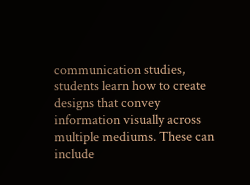communication studies, students learn how to create designs that convey information visually across multiple mediums. These can include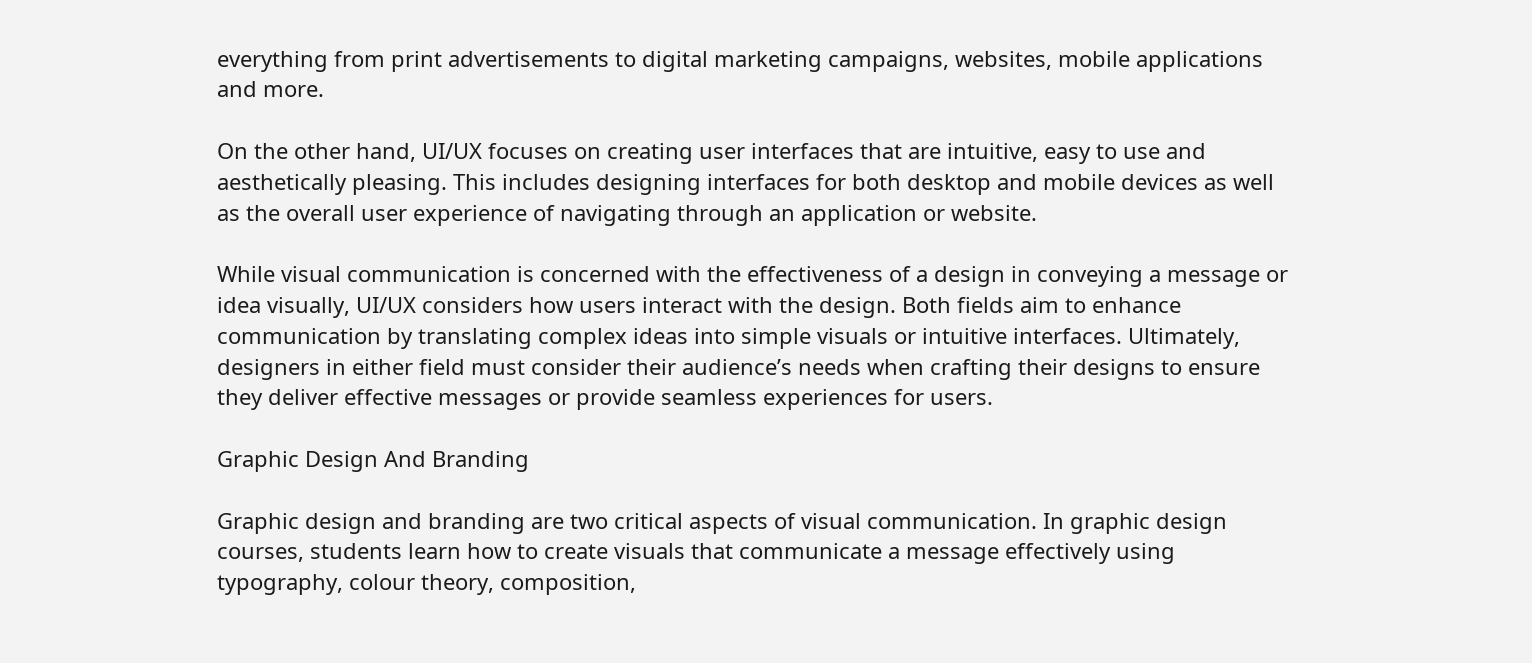everything from print advertisements to digital marketing campaigns, websites, mobile applications and more.

On the other hand, UI/UX focuses on creating user interfaces that are intuitive, easy to use and aesthetically pleasing. This includes designing interfaces for both desktop and mobile devices as well as the overall user experience of navigating through an application or website.

While visual communication is concerned with the effectiveness of a design in conveying a message or idea visually, UI/UX considers how users interact with the design. Both fields aim to enhance communication by translating complex ideas into simple visuals or intuitive interfaces. Ultimately, designers in either field must consider their audience’s needs when crafting their designs to ensure they deliver effective messages or provide seamless experiences for users.

Graphic Design And Branding

Graphic design and branding are two critical aspects of visual communication. In graphic design courses, students learn how to create visuals that communicate a message effectively using typography, colour theory, composition,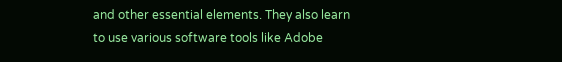and other essential elements. They also learn to use various software tools like Adobe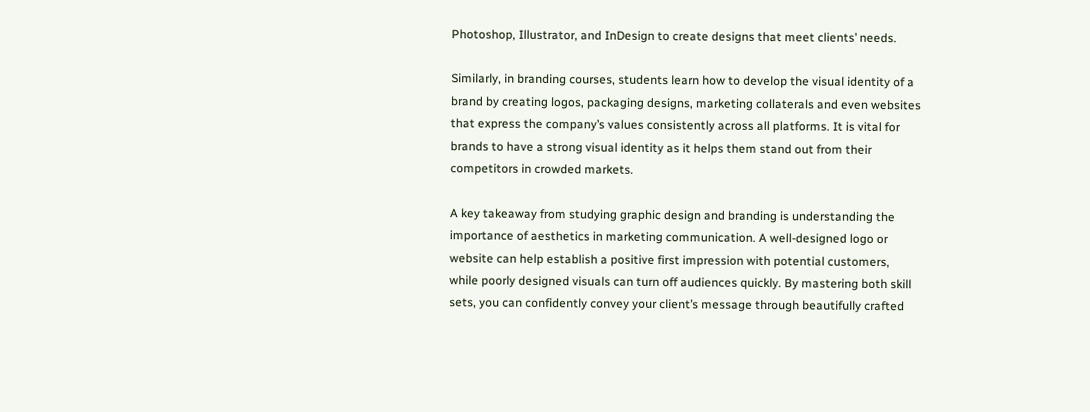Photoshop, Illustrator, and InDesign to create designs that meet clients’ needs.

Similarly, in branding courses, students learn how to develop the visual identity of a brand by creating logos, packaging designs, marketing collaterals and even websites that express the company’s values consistently across all platforms. It is vital for brands to have a strong visual identity as it helps them stand out from their competitors in crowded markets.

A key takeaway from studying graphic design and branding is understanding the importance of aesthetics in marketing communication. A well-designed logo or website can help establish a positive first impression with potential customers, while poorly designed visuals can turn off audiences quickly. By mastering both skill sets, you can confidently convey your client’s message through beautifully crafted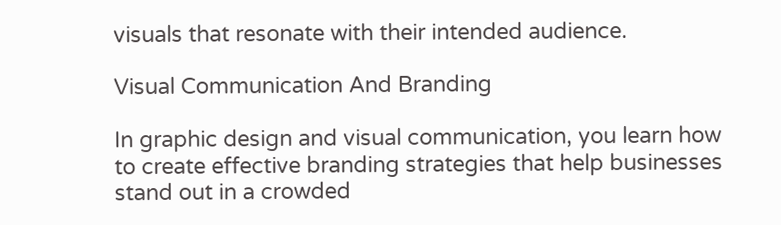visuals that resonate with their intended audience.

Visual Communication And Branding

In graphic design and visual communication, you learn how to create effective branding strategies that help businesses stand out in a crowded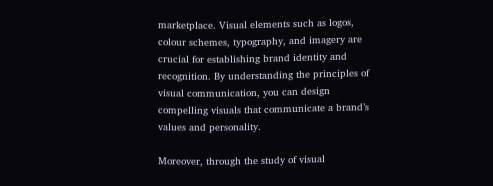marketplace. Visual elements such as logos, colour schemes, typography, and imagery are crucial for establishing brand identity and recognition. By understanding the principles of visual communication, you can design compelling visuals that communicate a brand’s values and personality.

Moreover, through the study of visual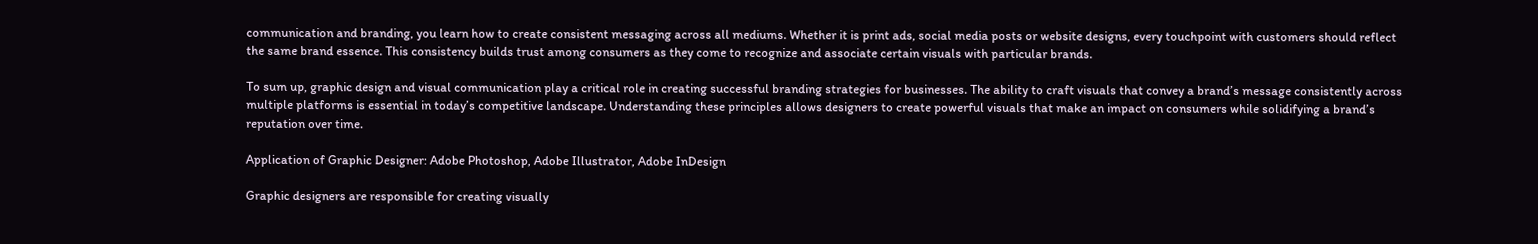communication and branding, you learn how to create consistent messaging across all mediums. Whether it is print ads, social media posts or website designs, every touchpoint with customers should reflect the same brand essence. This consistency builds trust among consumers as they come to recognize and associate certain visuals with particular brands.

To sum up, graphic design and visual communication play a critical role in creating successful branding strategies for businesses. The ability to craft visuals that convey a brand’s message consistently across multiple platforms is essential in today’s competitive landscape. Understanding these principles allows designers to create powerful visuals that make an impact on consumers while solidifying a brand’s reputation over time.

Application of Graphic Designer: Adobe Photoshop, Adobe Illustrator, Adobe InDesign

Graphic designers are responsible for creating visually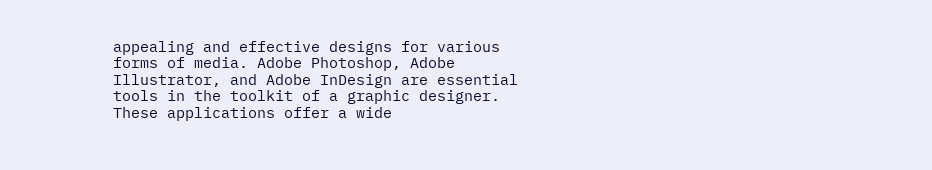appealing and effective designs for various forms of media. Adobe Photoshop, Adobe Illustrator, and Adobe InDesign are essential tools in the toolkit of a graphic designer. These applications offer a wide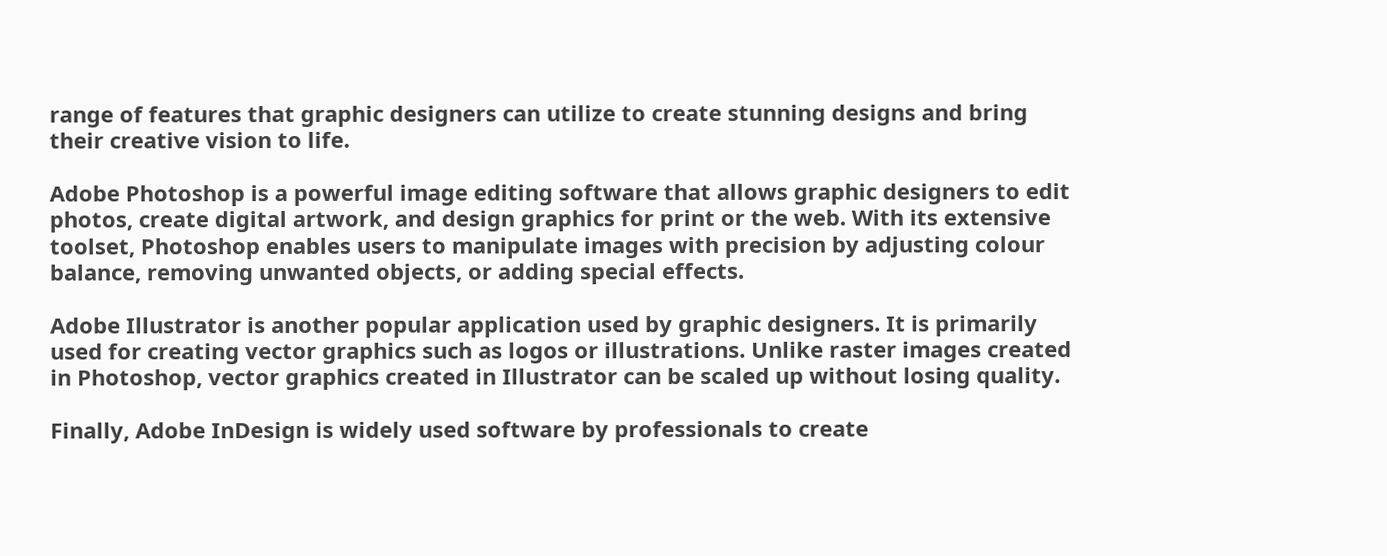range of features that graphic designers can utilize to create stunning designs and bring their creative vision to life.

Adobe Photoshop is a powerful image editing software that allows graphic designers to edit photos, create digital artwork, and design graphics for print or the web. With its extensive toolset, Photoshop enables users to manipulate images with precision by adjusting colour balance, removing unwanted objects, or adding special effects.

Adobe Illustrator is another popular application used by graphic designers. It is primarily used for creating vector graphics such as logos or illustrations. Unlike raster images created in Photoshop, vector graphics created in Illustrator can be scaled up without losing quality.

Finally, Adobe InDesign is widely used software by professionals to create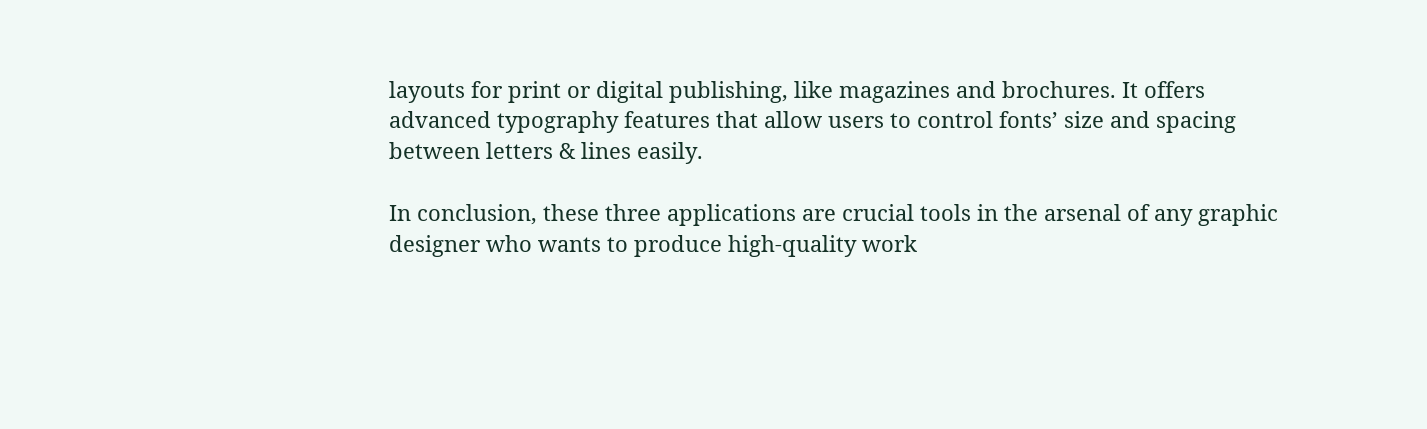layouts for print or digital publishing, like magazines and brochures. It offers advanced typography features that allow users to control fonts’ size and spacing between letters & lines easily.

In conclusion, these three applications are crucial tools in the arsenal of any graphic designer who wants to produce high-quality work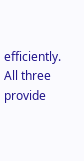efficiently. All three provide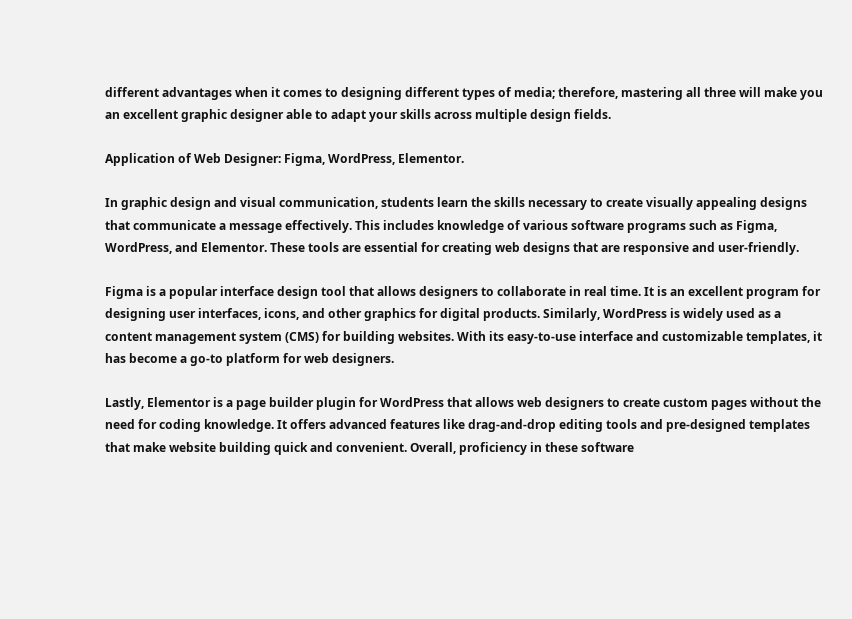different advantages when it comes to designing different types of media; therefore, mastering all three will make you an excellent graphic designer able to adapt your skills across multiple design fields.

Application of Web Designer: Figma, WordPress, Elementor.

In graphic design and visual communication, students learn the skills necessary to create visually appealing designs that communicate a message effectively. This includes knowledge of various software programs such as Figma, WordPress, and Elementor. These tools are essential for creating web designs that are responsive and user-friendly.

Figma is a popular interface design tool that allows designers to collaborate in real time. It is an excellent program for designing user interfaces, icons, and other graphics for digital products. Similarly, WordPress is widely used as a content management system (CMS) for building websites. With its easy-to-use interface and customizable templates, it has become a go-to platform for web designers.

Lastly, Elementor is a page builder plugin for WordPress that allows web designers to create custom pages without the need for coding knowledge. It offers advanced features like drag-and-drop editing tools and pre-designed templates that make website building quick and convenient. Overall, proficiency in these software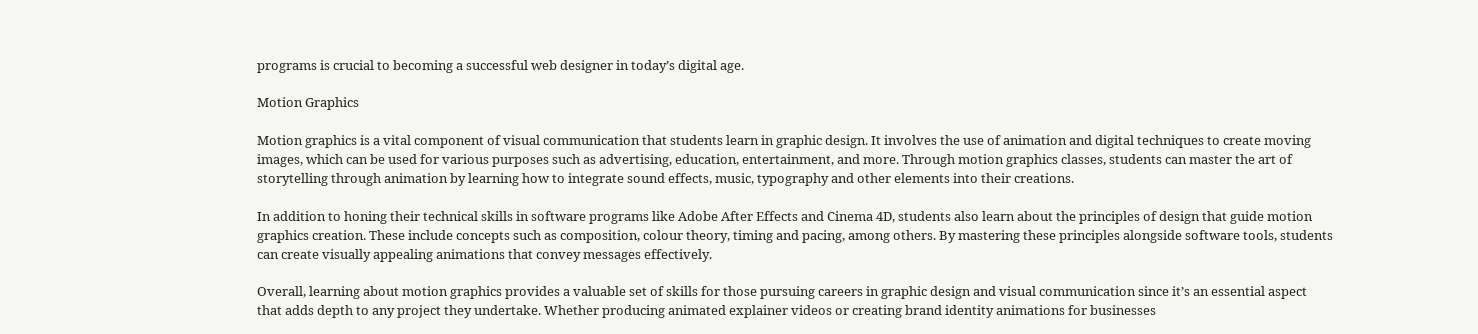programs is crucial to becoming a successful web designer in today’s digital age.

Motion Graphics

Motion graphics is a vital component of visual communication that students learn in graphic design. It involves the use of animation and digital techniques to create moving images, which can be used for various purposes such as advertising, education, entertainment, and more. Through motion graphics classes, students can master the art of storytelling through animation by learning how to integrate sound effects, music, typography and other elements into their creations.

In addition to honing their technical skills in software programs like Adobe After Effects and Cinema 4D, students also learn about the principles of design that guide motion graphics creation. These include concepts such as composition, colour theory, timing and pacing, among others. By mastering these principles alongside software tools, students can create visually appealing animations that convey messages effectively.

Overall, learning about motion graphics provides a valuable set of skills for those pursuing careers in graphic design and visual communication since it’s an essential aspect that adds depth to any project they undertake. Whether producing animated explainer videos or creating brand identity animations for businesses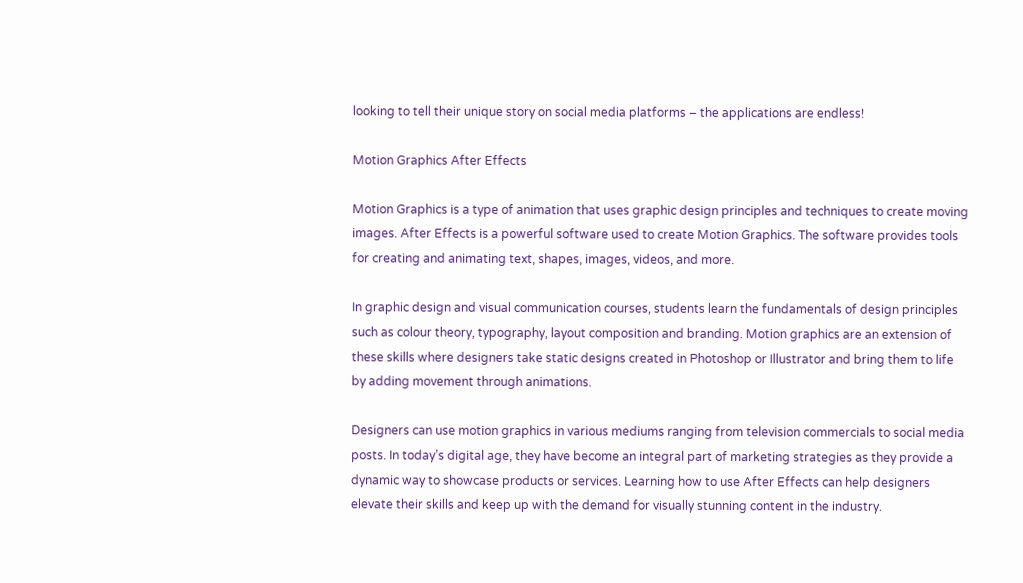looking to tell their unique story on social media platforms – the applications are endless!

Motion Graphics After Effects

Motion Graphics is a type of animation that uses graphic design principles and techniques to create moving images. After Effects is a powerful software used to create Motion Graphics. The software provides tools for creating and animating text, shapes, images, videos, and more.

In graphic design and visual communication courses, students learn the fundamentals of design principles such as colour theory, typography, layout composition and branding. Motion graphics are an extension of these skills where designers take static designs created in Photoshop or Illustrator and bring them to life by adding movement through animations.

Designers can use motion graphics in various mediums ranging from television commercials to social media posts. In today’s digital age, they have become an integral part of marketing strategies as they provide a dynamic way to showcase products or services. Learning how to use After Effects can help designers elevate their skills and keep up with the demand for visually stunning content in the industry.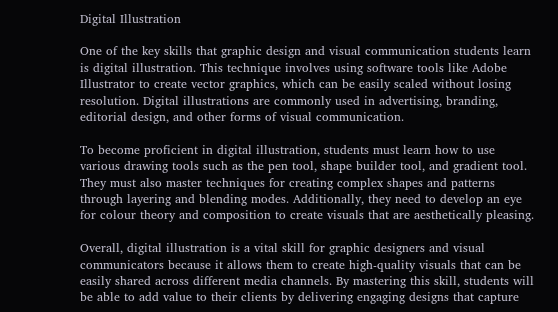Digital Illustration

One of the key skills that graphic design and visual communication students learn is digital illustration. This technique involves using software tools like Adobe Illustrator to create vector graphics, which can be easily scaled without losing resolution. Digital illustrations are commonly used in advertising, branding, editorial design, and other forms of visual communication.

To become proficient in digital illustration, students must learn how to use various drawing tools such as the pen tool, shape builder tool, and gradient tool. They must also master techniques for creating complex shapes and patterns through layering and blending modes. Additionally, they need to develop an eye for colour theory and composition to create visuals that are aesthetically pleasing.

Overall, digital illustration is a vital skill for graphic designers and visual communicators because it allows them to create high-quality visuals that can be easily shared across different media channels. By mastering this skill, students will be able to add value to their clients by delivering engaging designs that capture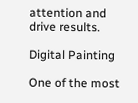attention and drive results.

Digital Painting

One of the most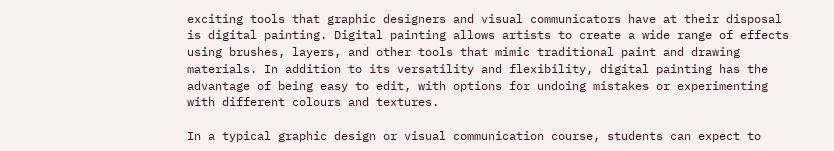exciting tools that graphic designers and visual communicators have at their disposal is digital painting. Digital painting allows artists to create a wide range of effects using brushes, layers, and other tools that mimic traditional paint and drawing materials. In addition to its versatility and flexibility, digital painting has the advantage of being easy to edit, with options for undoing mistakes or experimenting with different colours and textures.

In a typical graphic design or visual communication course, students can expect to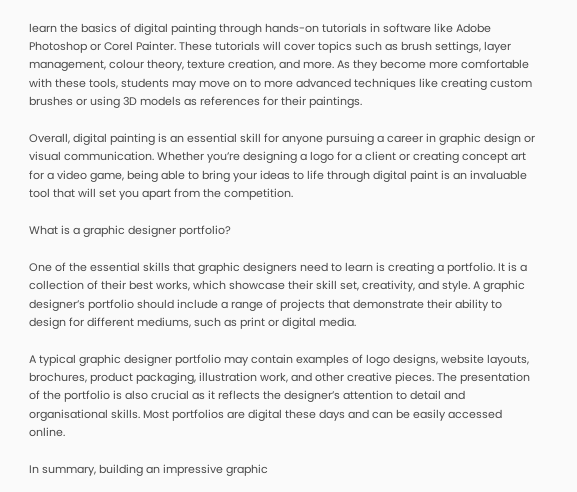learn the basics of digital painting through hands-on tutorials in software like Adobe Photoshop or Corel Painter. These tutorials will cover topics such as brush settings, layer management, colour theory, texture creation, and more. As they become more comfortable with these tools, students may move on to more advanced techniques like creating custom brushes or using 3D models as references for their paintings.

Overall, digital painting is an essential skill for anyone pursuing a career in graphic design or visual communication. Whether you’re designing a logo for a client or creating concept art for a video game, being able to bring your ideas to life through digital paint is an invaluable tool that will set you apart from the competition.

What is a graphic designer portfolio?

One of the essential skills that graphic designers need to learn is creating a portfolio. It is a collection of their best works, which showcase their skill set, creativity, and style. A graphic designer’s portfolio should include a range of projects that demonstrate their ability to design for different mediums, such as print or digital media.

A typical graphic designer portfolio may contain examples of logo designs, website layouts, brochures, product packaging, illustration work, and other creative pieces. The presentation of the portfolio is also crucial as it reflects the designer’s attention to detail and organisational skills. Most portfolios are digital these days and can be easily accessed online.

In summary, building an impressive graphic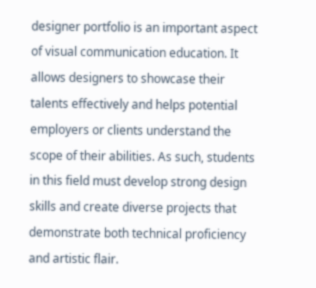designer portfolio is an important aspect of visual communication education. It allows designers to showcase their talents effectively and helps potential employers or clients understand the scope of their abilities. As such, students in this field must develop strong design skills and create diverse projects that demonstrate both technical proficiency and artistic flair.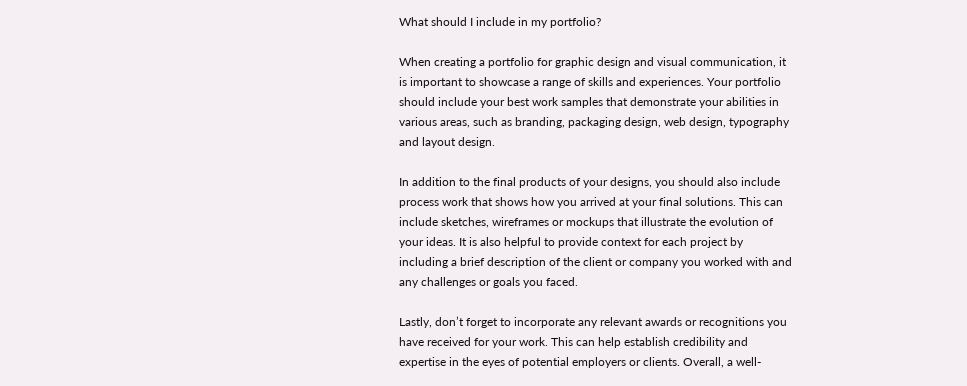What should I include in my portfolio?

When creating a portfolio for graphic design and visual communication, it is important to showcase a range of skills and experiences. Your portfolio should include your best work samples that demonstrate your abilities in various areas, such as branding, packaging design, web design, typography and layout design.

In addition to the final products of your designs, you should also include process work that shows how you arrived at your final solutions. This can include sketches, wireframes or mockups that illustrate the evolution of your ideas. It is also helpful to provide context for each project by including a brief description of the client or company you worked with and any challenges or goals you faced.

Lastly, don’t forget to incorporate any relevant awards or recognitions you have received for your work. This can help establish credibility and expertise in the eyes of potential employers or clients. Overall, a well-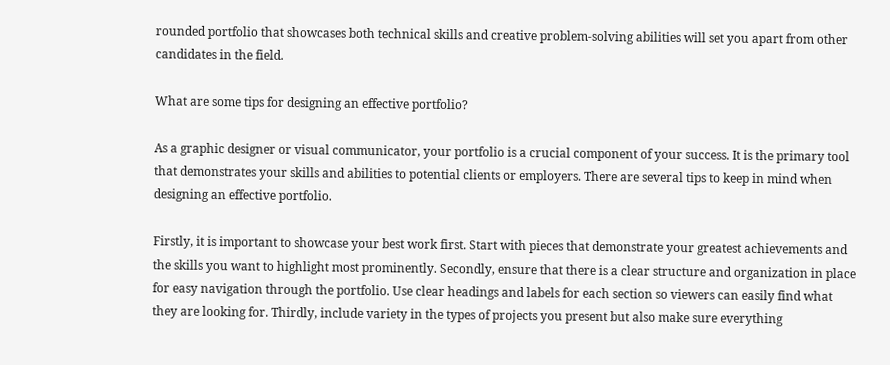rounded portfolio that showcases both technical skills and creative problem-solving abilities will set you apart from other candidates in the field.

What are some tips for designing an effective portfolio?

As a graphic designer or visual communicator, your portfolio is a crucial component of your success. It is the primary tool that demonstrates your skills and abilities to potential clients or employers. There are several tips to keep in mind when designing an effective portfolio.

Firstly, it is important to showcase your best work first. Start with pieces that demonstrate your greatest achievements and the skills you want to highlight most prominently. Secondly, ensure that there is a clear structure and organization in place for easy navigation through the portfolio. Use clear headings and labels for each section so viewers can easily find what they are looking for. Thirdly, include variety in the types of projects you present but also make sure everything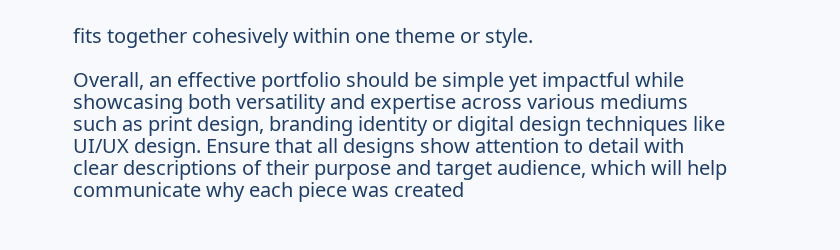fits together cohesively within one theme or style.

Overall, an effective portfolio should be simple yet impactful while showcasing both versatility and expertise across various mediums such as print design, branding identity or digital design techniques like UI/UX design. Ensure that all designs show attention to detail with clear descriptions of their purpose and target audience, which will help communicate why each piece was created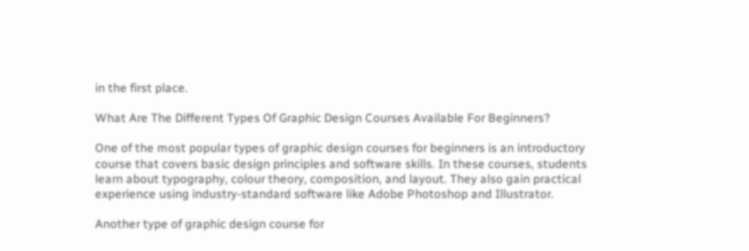in the first place.

What Are The Different Types Of Graphic Design Courses Available For Beginners?

One of the most popular types of graphic design courses for beginners is an introductory course that covers basic design principles and software skills. In these courses, students learn about typography, colour theory, composition, and layout. They also gain practical experience using industry-standard software like Adobe Photoshop and Illustrator.

Another type of graphic design course for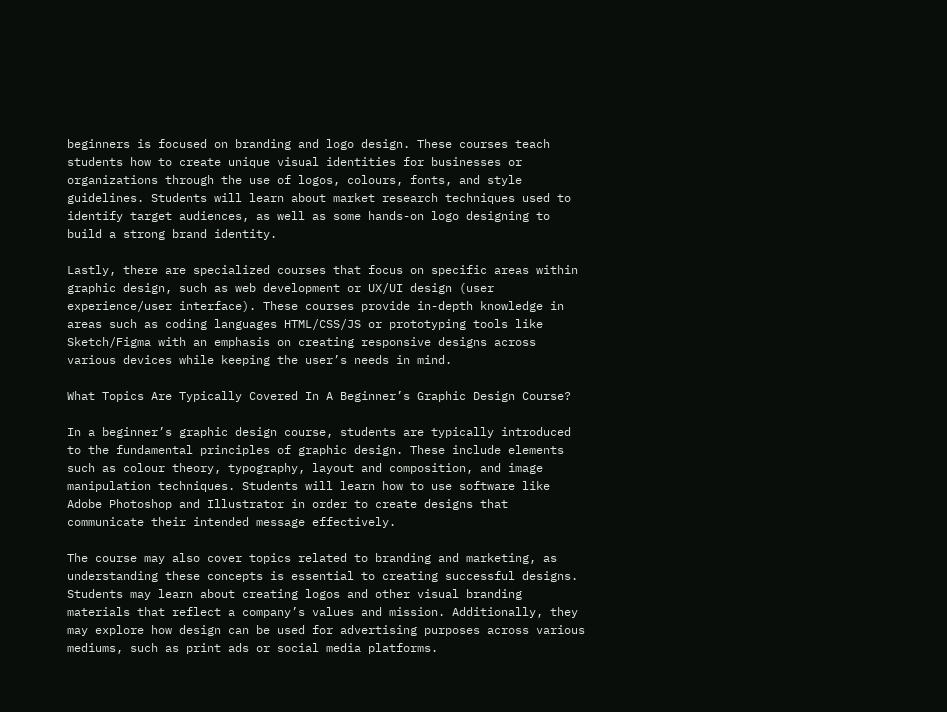beginners is focused on branding and logo design. These courses teach students how to create unique visual identities for businesses or organizations through the use of logos, colours, fonts, and style guidelines. Students will learn about market research techniques used to identify target audiences, as well as some hands-on logo designing to build a strong brand identity.

Lastly, there are specialized courses that focus on specific areas within graphic design, such as web development or UX/UI design (user experience/user interface). These courses provide in-depth knowledge in areas such as coding languages HTML/CSS/JS or prototyping tools like Sketch/Figma with an emphasis on creating responsive designs across various devices while keeping the user’s needs in mind.

What Topics Are Typically Covered In A Beginner’s Graphic Design Course?

In a beginner’s graphic design course, students are typically introduced to the fundamental principles of graphic design. These include elements such as colour theory, typography, layout and composition, and image manipulation techniques. Students will learn how to use software like Adobe Photoshop and Illustrator in order to create designs that communicate their intended message effectively.

The course may also cover topics related to branding and marketing, as understanding these concepts is essential to creating successful designs. Students may learn about creating logos and other visual branding materials that reflect a company’s values and mission. Additionally, they may explore how design can be used for advertising purposes across various mediums, such as print ads or social media platforms.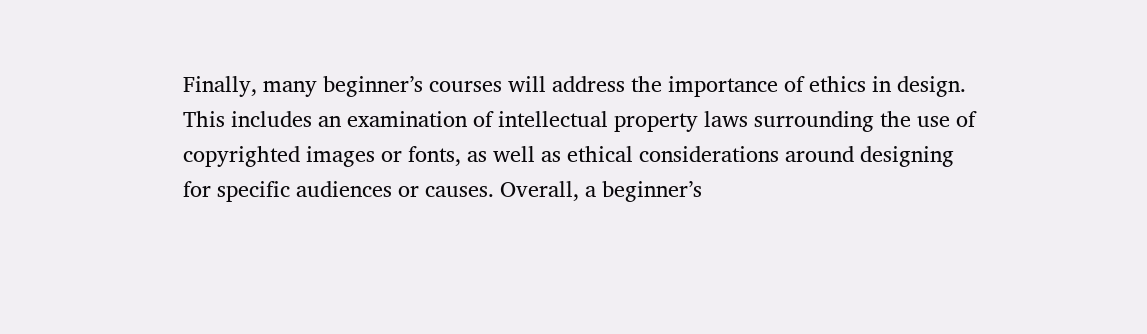Finally, many beginner’s courses will address the importance of ethics in design. This includes an examination of intellectual property laws surrounding the use of copyrighted images or fonts, as well as ethical considerations around designing for specific audiences or causes. Overall, a beginner’s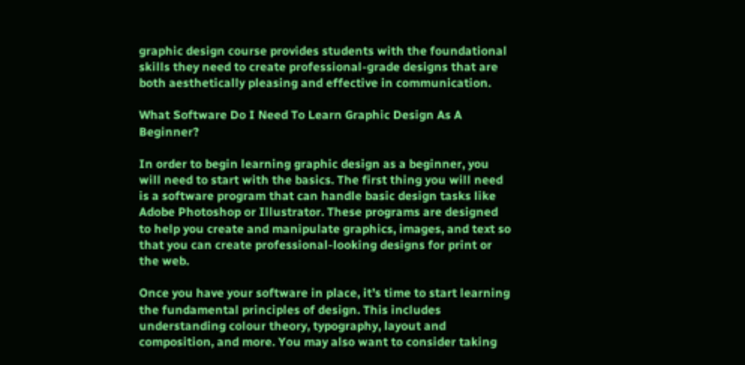graphic design course provides students with the foundational skills they need to create professional-grade designs that are both aesthetically pleasing and effective in communication.

What Software Do I Need To Learn Graphic Design As A Beginner?

In order to begin learning graphic design as a beginner, you will need to start with the basics. The first thing you will need is a software program that can handle basic design tasks like Adobe Photoshop or Illustrator. These programs are designed to help you create and manipulate graphics, images, and text so that you can create professional-looking designs for print or the web.

Once you have your software in place, it’s time to start learning the fundamental principles of design. This includes understanding colour theory, typography, layout and composition, and more. You may also want to consider taking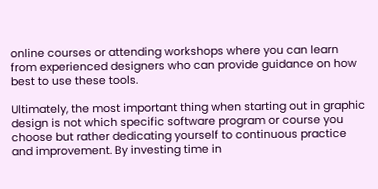online courses or attending workshops where you can learn from experienced designers who can provide guidance on how best to use these tools.

Ultimately, the most important thing when starting out in graphic design is not which specific software program or course you choose but rather dedicating yourself to continuous practice and improvement. By investing time in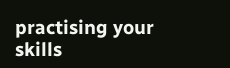practising your skills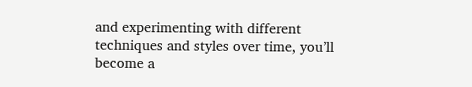and experimenting with different techniques and styles over time, you’ll become a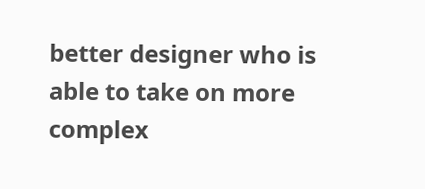better designer who is able to take on more complex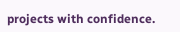projects with confidence.